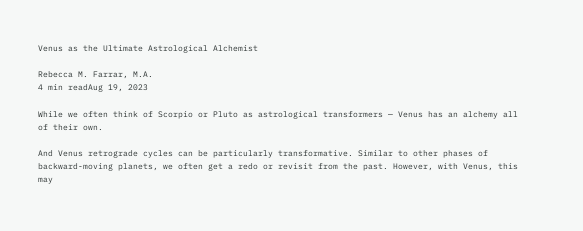Venus as the Ultimate Astrological Alchemist

Rebecca M. Farrar, M.A.
4 min readAug 19, 2023

While we often think of Scorpio or Pluto as astrological transformers — Venus has an alchemy all of their own.

And Venus retrograde cycles can be particularly transformative. Similar to other phases of backward-moving planets, we often get a redo or revisit from the past. However, with Venus, this may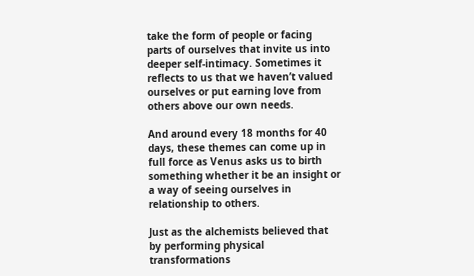take the form of people or facing parts of ourselves that invite us into deeper self-intimacy. Sometimes it reflects to us that we haven’t valued ourselves or put earning love from others above our own needs.

And around every 18 months for 40 days, these themes can come up in full force as Venus asks us to birth something whether it be an insight or a way of seeing ourselves in relationship to others.

Just as the alchemists believed that by performing physical transformations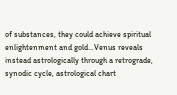of substances, they could achieve spiritual enlightenment and gold…Venus reveals instead astrologically through a retrograde, synodic cycle, astrological chart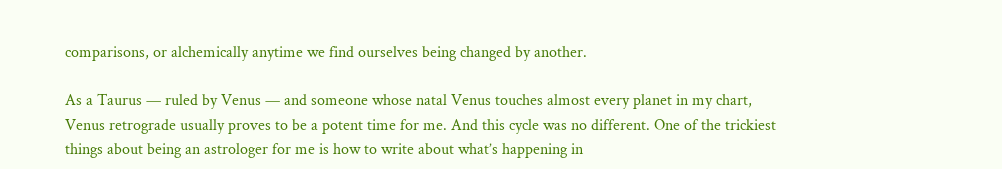comparisons, or alchemically anytime we find ourselves being changed by another.

As a Taurus — ruled by Venus — and someone whose natal Venus touches almost every planet in my chart, Venus retrograde usually proves to be a potent time for me. And this cycle was no different. One of the trickiest things about being an astrologer for me is how to write about what’s happening in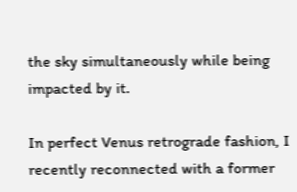the sky simultaneously while being impacted by it.

In perfect Venus retrograde fashion, I recently reconnected with a former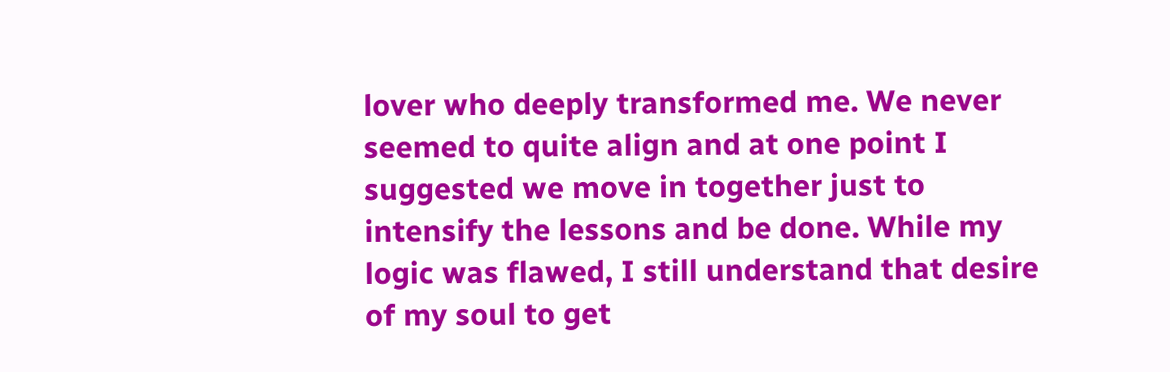lover who deeply transformed me. We never seemed to quite align and at one point I suggested we move in together just to intensify the lessons and be done. While my logic was flawed, I still understand that desire of my soul to get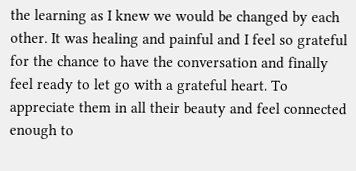the learning as I knew we would be changed by each other. It was healing and painful and I feel so grateful for the chance to have the conversation and finally feel ready to let go with a grateful heart. To appreciate them in all their beauty and feel connected enough to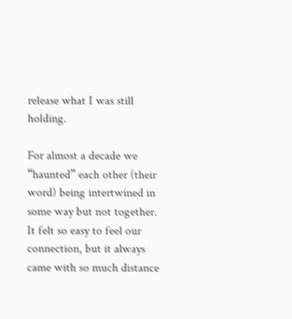release what I was still holding.

For almost a decade we “haunted” each other (their word) being intertwined in some way but not together. It felt so easy to feel our connection, but it always came with so much distance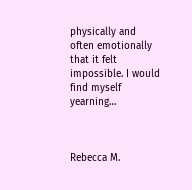physically and often emotionally that it felt impossible. I would find myself yearning…



Rebecca M.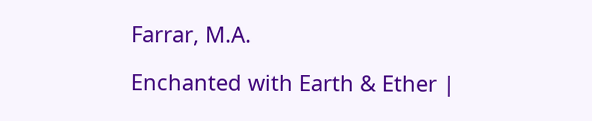Farrar, M.A.

Enchanted with Earth & Ether |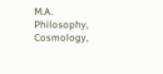M.A. Philosophy, Cosmology,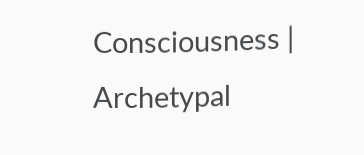Consciousness | Archetypal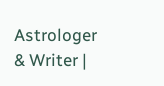Astrologer & Writer |